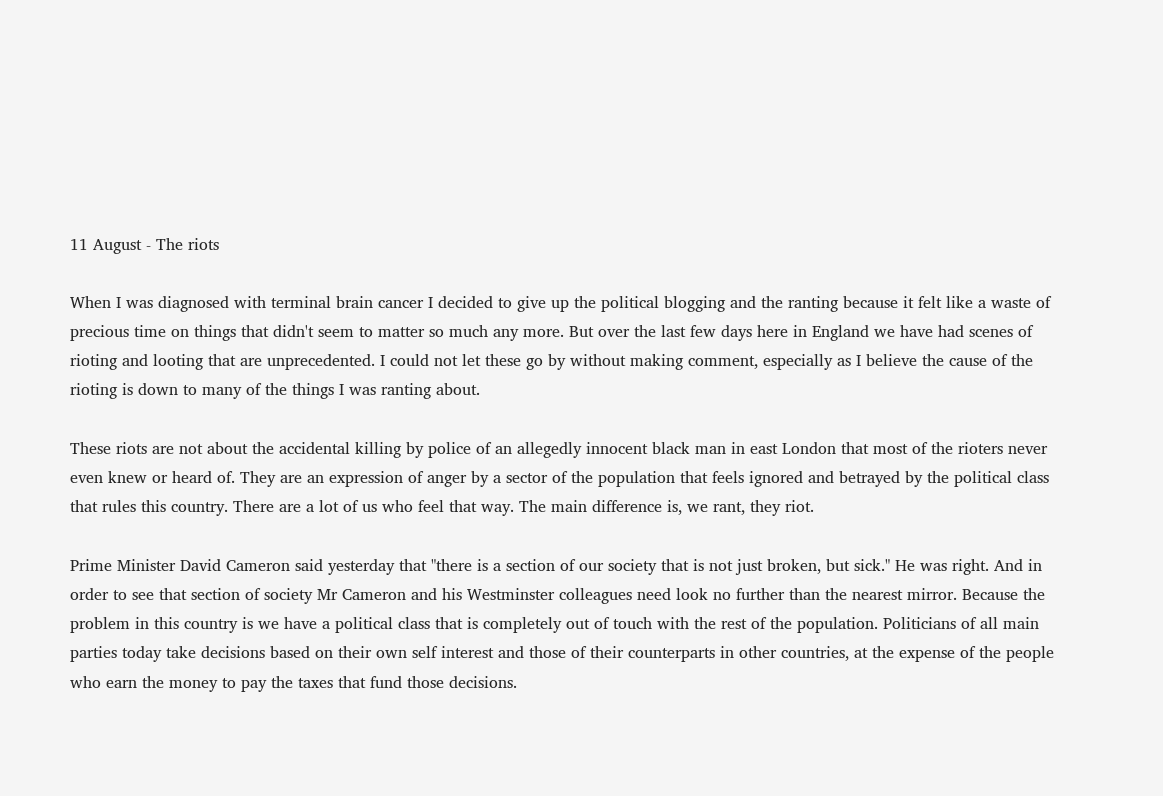11 August - The riots

When I was diagnosed with terminal brain cancer I decided to give up the political blogging and the ranting because it felt like a waste of precious time on things that didn't seem to matter so much any more. But over the last few days here in England we have had scenes of rioting and looting that are unprecedented. I could not let these go by without making comment, especially as I believe the cause of the rioting is down to many of the things I was ranting about.

These riots are not about the accidental killing by police of an allegedly innocent black man in east London that most of the rioters never even knew or heard of. They are an expression of anger by a sector of the population that feels ignored and betrayed by the political class that rules this country. There are a lot of us who feel that way. The main difference is, we rant, they riot.

Prime Minister David Cameron said yesterday that "there is a section of our society that is not just broken, but sick." He was right. And in order to see that section of society Mr Cameron and his Westminster colleagues need look no further than the nearest mirror. Because the problem in this country is we have a political class that is completely out of touch with the rest of the population. Politicians of all main parties today take decisions based on their own self interest and those of their counterparts in other countries, at the expense of the people who earn the money to pay the taxes that fund those decisions.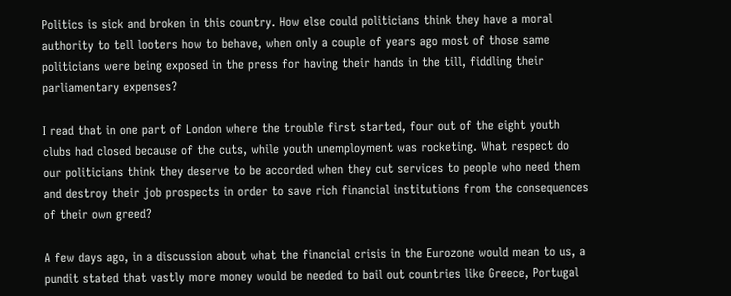Politics is sick and broken in this country. How else could politicians think they have a moral authority to tell looters how to behave, when only a couple of years ago most of those same politicians were being exposed in the press for having their hands in the till, fiddling their parliamentary expenses?

I read that in one part of London where the trouble first started, four out of the eight youth clubs had closed because of the cuts, while youth unemployment was rocketing. What respect do our politicians think they deserve to be accorded when they cut services to people who need them and destroy their job prospects in order to save rich financial institutions from the consequences of their own greed?

A few days ago, in a discussion about what the financial crisis in the Eurozone would mean to us, a pundit stated that vastly more money would be needed to bail out countries like Greece, Portugal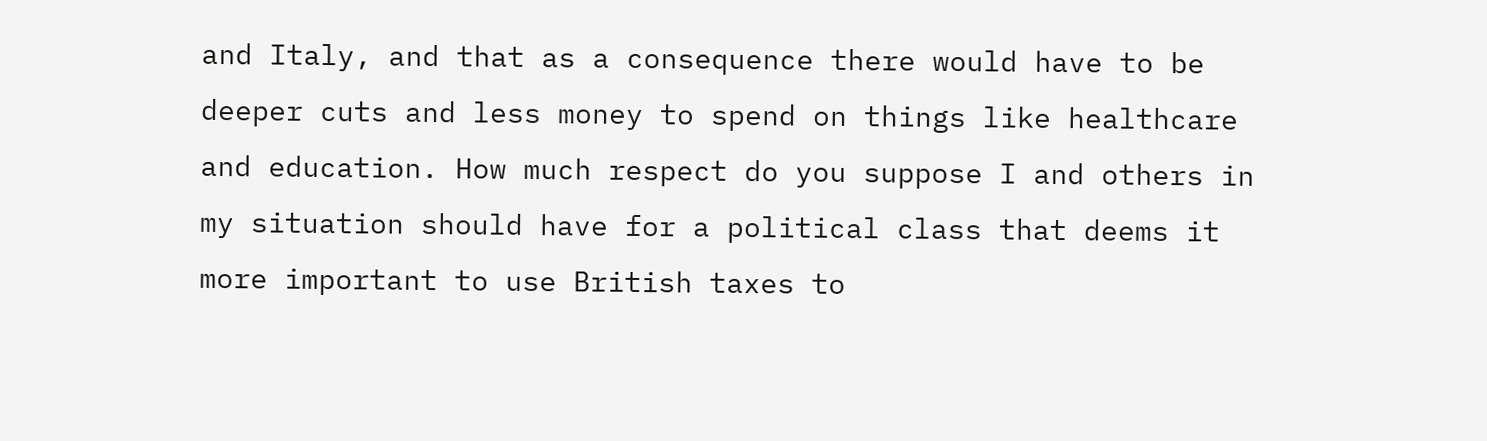and Italy, and that as a consequence there would have to be deeper cuts and less money to spend on things like healthcare and education. How much respect do you suppose I and others in my situation should have for a political class that deems it more important to use British taxes to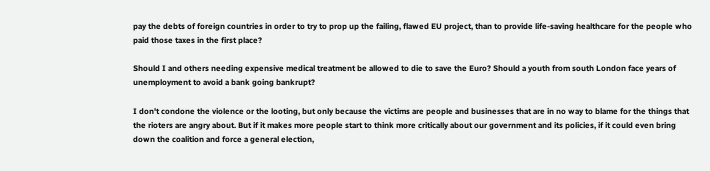pay the debts of foreign countries in order to try to prop up the failing, flawed EU project, than to provide life-saving healthcare for the people who paid those taxes in the first place?

Should I and others needing expensive medical treatment be allowed to die to save the Euro? Should a youth from south London face years of unemployment to avoid a bank going bankrupt?

I don't condone the violence or the looting, but only because the victims are people and businesses that are in no way to blame for the things that the rioters are angry about. But if it makes more people start to think more critically about our government and its policies, if it could even bring down the coalition and force a general election,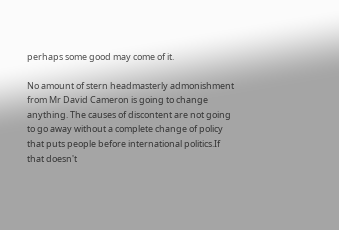perhaps some good may come of it.

No amount of stern headmasterly admonishment from Mr David Cameron is going to change anything. The causes of discontent are not going to go away without a complete change of policy that puts people before international politics.If that doesn't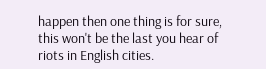happen then one thing is for sure, this won't be the last you hear of riots in English cities.